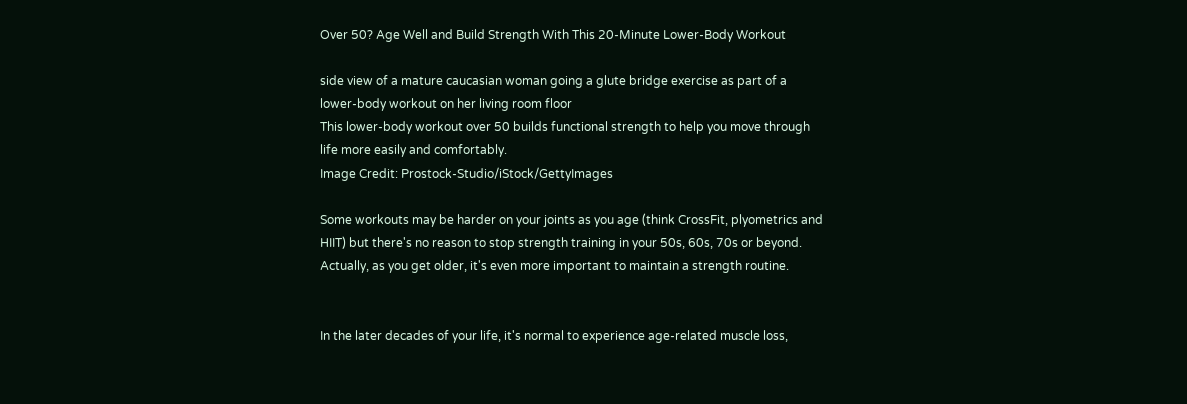Over 50? Age Well and Build Strength With This 20-Minute Lower-Body Workout

side view of a mature caucasian woman going a glute bridge exercise as part of a lower-body workout on her living room floor
This lower-body workout over 50 builds functional strength to help you move through life more easily and comfortably.
Image Credit: Prostock-Studio/iStock/GettyImages

Some workouts may be harder on your joints as you age (think CrossFit, plyometrics and HIIT) but there's no reason to stop strength training in your 50s, 60s, 70s or beyond. Actually, as you get older, it's even more important to maintain a strength routine.


In the later decades of your life, it's normal to experience age-related muscle loss,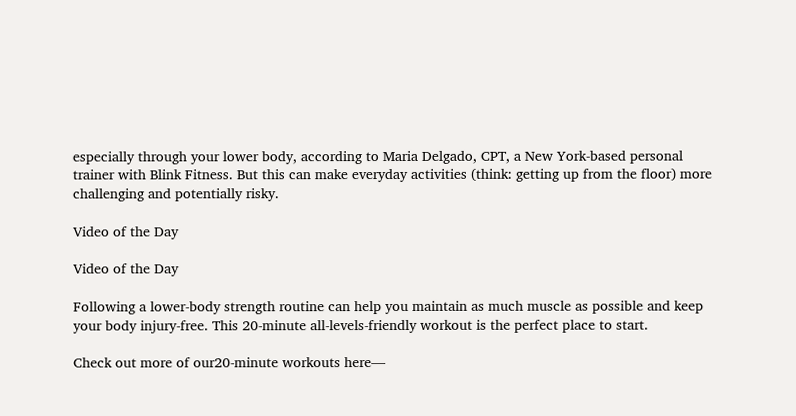especially through your lower body, according to Maria Delgado, CPT, a New York-based personal trainer with Blink Fitness. But this can make everyday activities (think: getting up from the floor) more challenging and potentially risky.

Video of the Day

Video of the Day

Following a lower-body strength routine can help you maintain as much muscle as possible and keep your body injury-free. This 20-minute all-levels-friendly workout is the perfect place to start.

Check out more of our20-minute workouts here—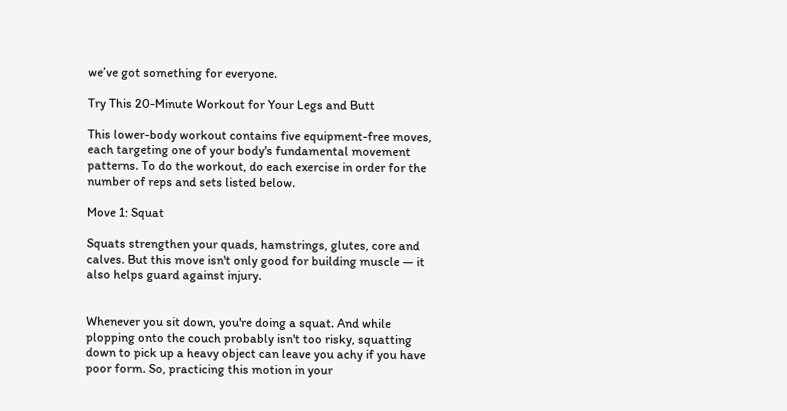we’ve got something for everyone.

Try This 20-Minute Workout for Your Legs and Butt

This lower-body workout contains five equipment-free moves, each targeting one of your body's fundamental movement patterns. To do the workout, do each exercise in order for the number of reps and sets listed below.

Move 1: Squat

Squats strengthen your quads, hamstrings, glutes, core and calves. But this move isn't only good for building muscle — it also helps guard against injury.


Whenever you sit down, you're doing a squat. And while plopping onto the couch probably isn't too risky, squatting down to pick up a heavy object can leave you achy if you have poor form. So, practicing this motion in your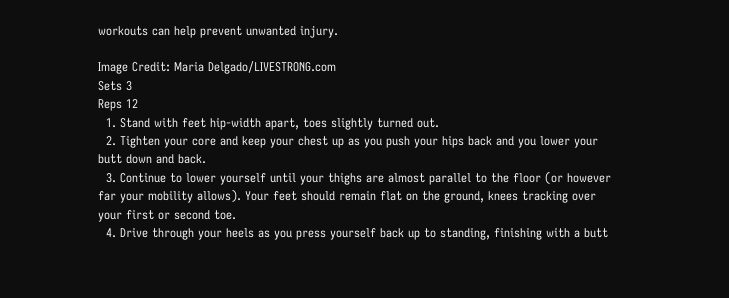workouts can help prevent unwanted injury.

Image Credit: Maria Delgado/LIVESTRONG.com
Sets 3
Reps 12
  1. Stand with feet hip-width apart, toes slightly turned out.
  2. Tighten your core and keep your chest up as you push your hips back and you lower your butt down and back.
  3. Continue to lower yourself until your thighs are almost parallel to the floor (or however far your mobility allows). Your feet should remain flat on the ground, knees tracking over your first or second toe.
  4. Drive through your heels as you press yourself back up to standing, finishing with a butt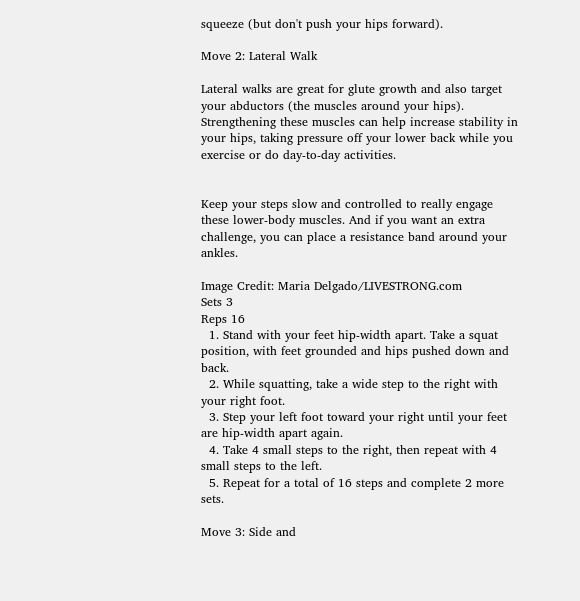squeeze (but don't push your hips forward).

Move 2: Lateral Walk

Lateral walks are great for glute growth and also target your abductors (the muscles around your hips). Strengthening these muscles can help increase stability in your hips, taking pressure off your lower back while you exercise or do day-to-day activities.


Keep your steps slow and controlled to really engage these lower-body muscles. And if you want an extra challenge, you can place a resistance band around your ankles.

Image Credit: Maria Delgado/LIVESTRONG.com
Sets 3
Reps 16
  1. Stand with your feet hip-width apart. Take a squat position, with feet grounded and hips pushed down and back.
  2. While squatting, take a wide step to the right with your right foot.
  3. Step your left foot toward your right until your feet are hip-width apart again.
  4. Take 4 small steps to the right, then repeat with 4 small steps to the left.
  5. Repeat for a total of 16 steps and complete 2 more sets.

Move 3: Side and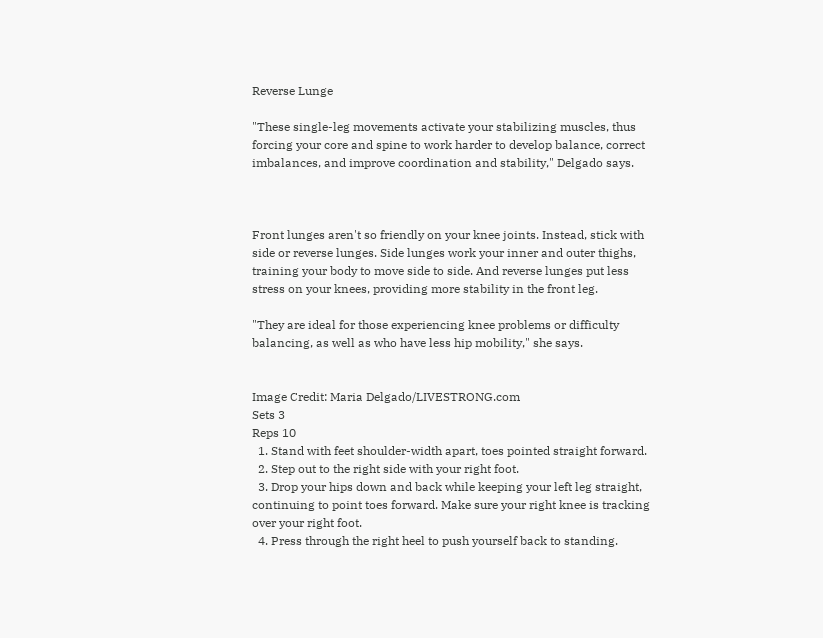Reverse Lunge

"These single-leg movements activate your stabilizing muscles, thus forcing your core and spine to work harder to develop balance, correct imbalances, and improve coordination and stability," Delgado says.



Front lunges aren't so friendly on your knee joints. Instead, stick with side or reverse lunges. Side lunges work your inner and outer thighs, training your body to move side to side. And reverse lunges put less stress on your knees, providing more stability in the front leg.

"They are ideal for those experiencing knee problems or difficulty balancing, as well as who have less hip mobility," she says.


Image Credit: Maria Delgado/LIVESTRONG.com
Sets 3
Reps 10
  1. Stand with feet shoulder-width apart, toes pointed straight forward.
  2. Step out to the right side with your right foot.
  3. Drop your hips down and back while keeping your left leg straight, continuing to point toes forward. Make sure your right knee is tracking over your right foot.
  4. Press through the right heel to push yourself back to standing.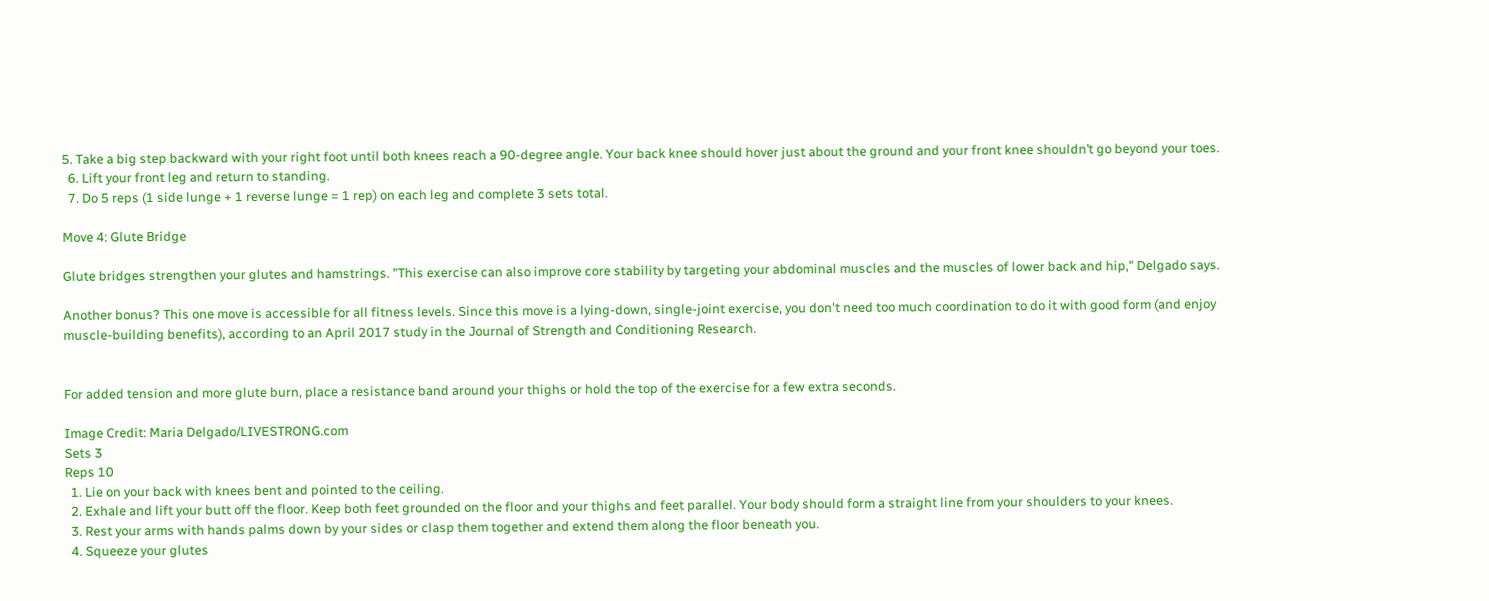5. Take a big step backward with your right foot until both knees reach a 90-degree angle. Your back knee should hover just about the ground and your front knee shouldn’t go beyond your toes.
  6. Lift your front leg and return to standing.
  7. Do 5 reps (1 side lunge + 1 reverse lunge = 1 rep) on each leg and complete 3 sets total.

Move 4: Glute Bridge

Glute bridges strengthen your glutes and hamstrings. "This exercise can also improve core stability by targeting your abdominal muscles and the muscles of lower back and hip," Delgado says.

Another bonus? This one move is accessible for all fitness levels. Since this move is a lying-down, single-joint exercise, you don't need too much coordination to do it with good form (and enjoy muscle-building benefits), according to an April 2017 study in the Journal of Strength and Conditioning Research.


For added tension and more glute burn, place a resistance band around your thighs or hold the top of the exercise for a few extra seconds.

Image Credit: Maria Delgado/LIVESTRONG.com
Sets 3
Reps 10
  1. Lie on your back with knees bent and pointed to the ceiling.
  2. Exhale and lift your butt off the floor. Keep both feet grounded on the floor and your thighs and feet parallel. Your body should form a straight line from your shoulders to your knees.
  3. Rest your arms with hands palms down by your sides or clasp them together and extend them along the floor beneath you.
  4. Squeeze your glutes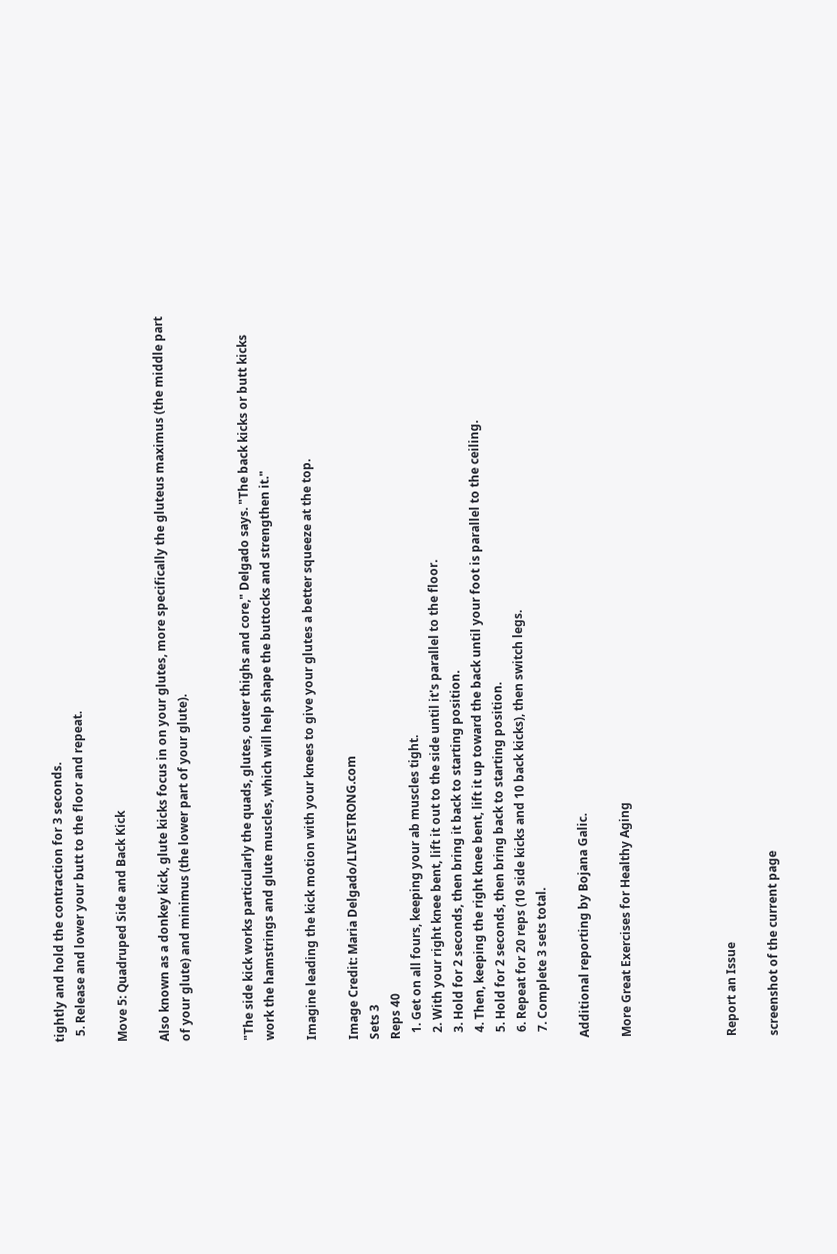tightly and hold the contraction for 3 seconds.
  5. Release and lower your butt to the floor and repeat.

Move 5: Quadruped Side and Back Kick

Also known as a donkey kick, glute kicks focus in on your glutes, more specifically the gluteus maximus (the middle part of your glute) and minimus (the lower part of your glute).


"The side kick works particularly the quads, glutes, outer thighs and core," Delgado says. "The back kicks or butt kicks work the hamstrings and glute muscles, which will help shape the buttocks and strengthen it."

Imagine leading the kick motion with your knees to give your glutes a better squeeze at the top.

Image Credit: Maria Delgado/LIVESTRONG.com
Sets 3
Reps 40
  1. Get on all fours, keeping your ab muscles tight.
  2. With your right knee bent, lift it out to the side until it's parallel to the floor.
  3. Hold for 2 seconds, then bring it back to starting position.
  4. Then, keeping the right knee bent, lift it up toward the back until your foot is parallel to the ceiling.
  5. Hold for 2 seconds, then bring back to starting position.
  6. Repeat for 20 reps (10 side kicks and 10 back kicks), then switch legs.
  7. Complete 3 sets total.

Additional reporting by Bojana Galic.

More Great Exercises for Healthy Aging




Report an Issue

screenshot of the current page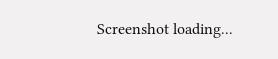Screenshot loading...